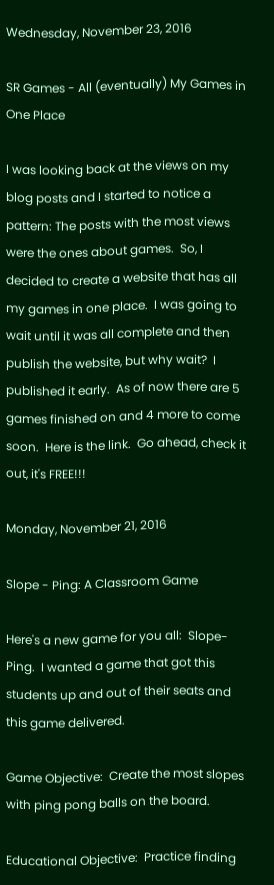Wednesday, November 23, 2016

SR Games - All (eventually) My Games in One Place

I was looking back at the views on my blog posts and I started to notice a pattern: The posts with the most views were the ones about games.  So, I decided to create a website that has all my games in one place.  I was going to wait until it was all complete and then publish the website, but why wait?  I published it early.  As of now there are 5 games finished on and 4 more to come soon.  Here is the link.  Go ahead, check it out, it's FREE!!!

Monday, November 21, 2016

Slope - Ping: A Classroom Game

Here's a new game for you all:  Slope-Ping.  I wanted a game that got this students up and out of their seats and this game delivered.

Game Objective:  Create the most slopes with ping pong balls on the board.

Educational Objective:  Practice finding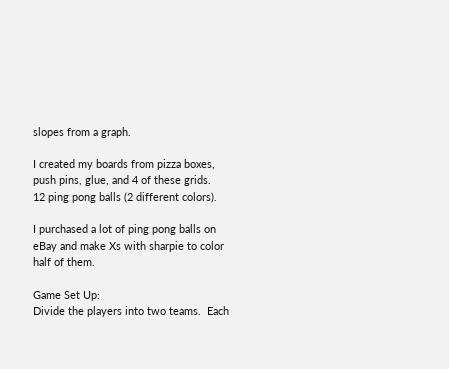slopes from a graph.

I created my boards from pizza boxes, push pins, glue, and 4 of these grids.
12 ping pong balls (2 different colors).

I purchased a lot of ping pong balls on eBay and make Xs with sharpie to color half of them.

Game Set Up:
Divide the players into two teams.  Each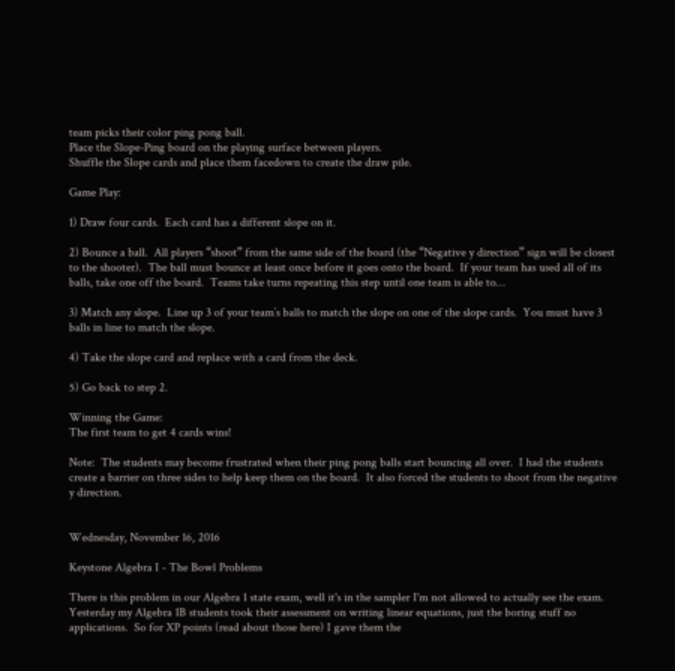team picks their color ping pong ball.
Place the Slope-Ping board on the playing surface between players.
Shuffle the Slope cards and place them facedown to create the draw pile.

Game Play:

1) Draw four cards.  Each card has a different slope on it.

2) Bounce a ball.  All players “shoot” from the same side of the board (the “Negative y direction” sign will be closest to the shooter).  The ball must bounce at least once before it goes onto the board.  If your team has used all of its balls, take one off the board.  Teams take turns repeating this step until one team is able to…

3) Match any slope.  Line up 3 of your team’s balls to match the slope on one of the slope cards.  You must have 3 balls in line to match the slope.

4) Take the slope card and replace with a card from the deck.

5) Go back to step 2.

Winning the Game:
The first team to get 4 cards wins!

Note:  The students may become frustrated when their ping pong balls start bouncing all over.  I had the students create a barrier on three sides to help keep them on the board.  It also forced the students to shoot from the negative y direction.


Wednesday, November 16, 2016

Keystone Algebra I - The Bowl Problems

There is this problem in our Algebra 1 state exam, well it's in the sampler I'm not allowed to actually see the exam.  Yesterday my Algebra 1B students took their assessment on writing linear equations, just the boring stuff no applications.  So for XP points (read about those here) I gave them the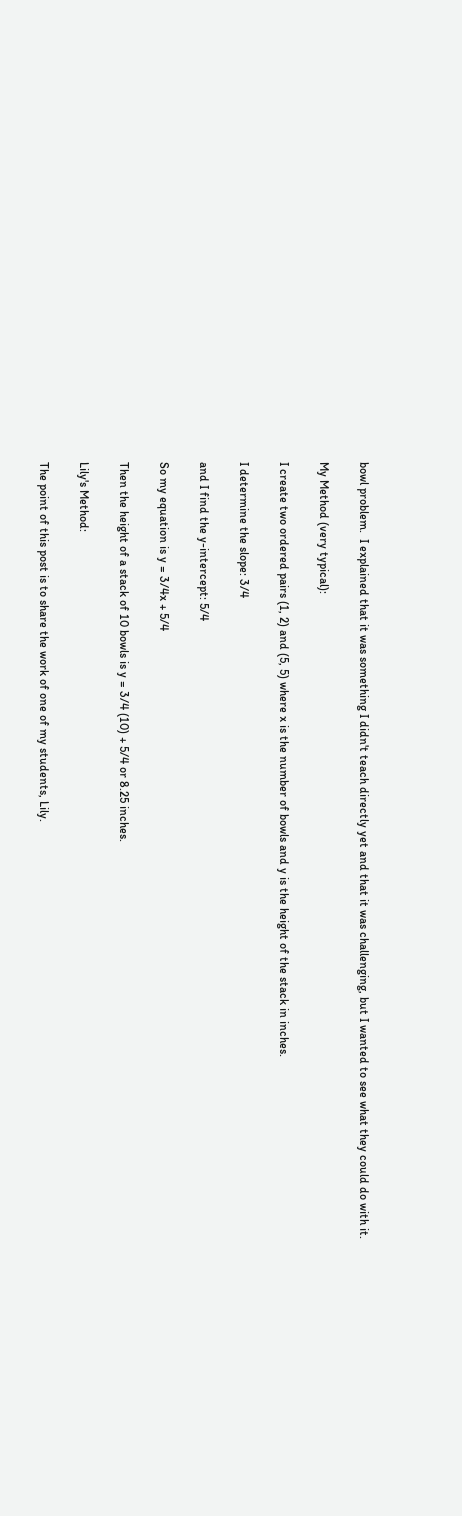bowl problem.  I explained that it was something I didn't teach directly yet and that it was challenging, but I wanted to see what they could do with it.

My Method (very typical):

I create two ordered pairs (1, 2) and (5, 5) where x is the number of bowls and y is the height of the stack in inches.

I determine the slope: 3/4

and I find the y-intercept: 5/4

So my equation is y = 3/4x + 5/4

Then the height of a stack of 10 bowls is y = 3/4 (10) + 5/4 or 8.25 inches.

Lily's Method:

The point of this post is to share the work of one of my students, Lily.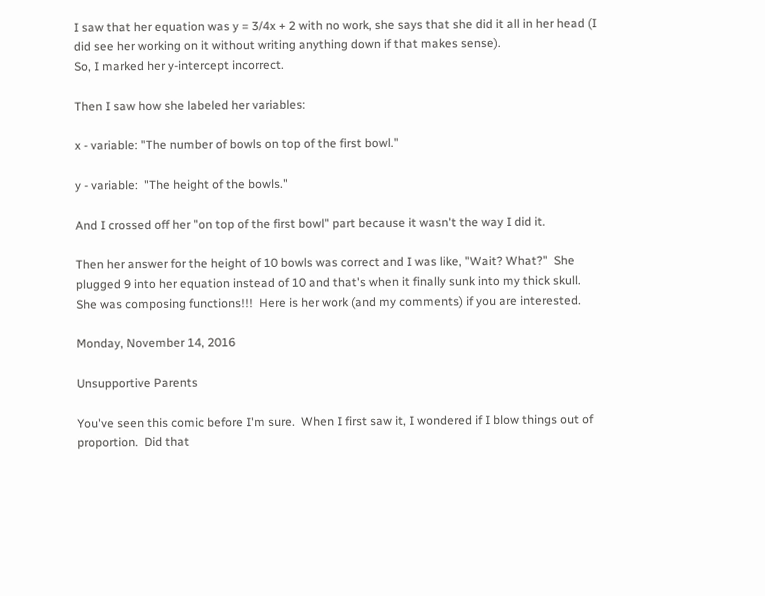I saw that her equation was y = 3/4x + 2 with no work, she says that she did it all in her head (I did see her working on it without writing anything down if that makes sense).
So, I marked her y-intercept incorrect.

Then I saw how she labeled her variables:

x - variable: "The number of bowls on top of the first bowl."

y - variable:  "The height of the bowls."

And I crossed off her "on top of the first bowl" part because it wasn't the way I did it.

Then her answer for the height of 10 bowls was correct and I was like, "Wait? What?"  She plugged 9 into her equation instead of 10 and that's when it finally sunk into my thick skull.  She was composing functions!!!  Here is her work (and my comments) if you are interested.

Monday, November 14, 2016

Unsupportive Parents

You've seen this comic before I'm sure.  When I first saw it, I wondered if I blow things out of proportion.  Did that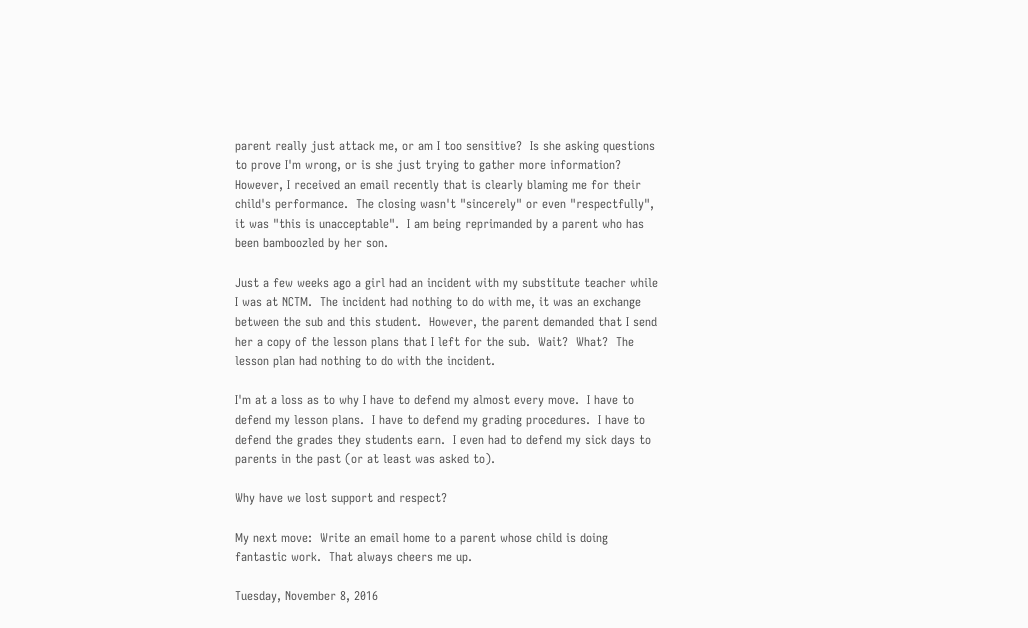parent really just attack me, or am I too sensitive?  Is she asking questions to prove I'm wrong, or is she just trying to gather more information?  However, I received an email recently that is clearly blaming me for their child's performance.  The closing wasn't "sincerely" or even "respectfully", it was "this is unacceptable".  I am being reprimanded by a parent who has been bamboozled by her son.

Just a few weeks ago a girl had an incident with my substitute teacher while I was at NCTM.  The incident had nothing to do with me, it was an exchange between the sub and this student.  However, the parent demanded that I send her a copy of the lesson plans that I left for the sub.  Wait?  What?  The lesson plan had nothing to do with the incident.

I'm at a loss as to why I have to defend my almost every move.  I have to defend my lesson plans.  I have to defend my grading procedures.  I have to defend the grades they students earn.  I even had to defend my sick days to parents in the past (or at least was asked to).

Why have we lost support and respect?

My next move:  Write an email home to a parent whose child is doing fantastic work.  That always cheers me up.

Tuesday, November 8, 2016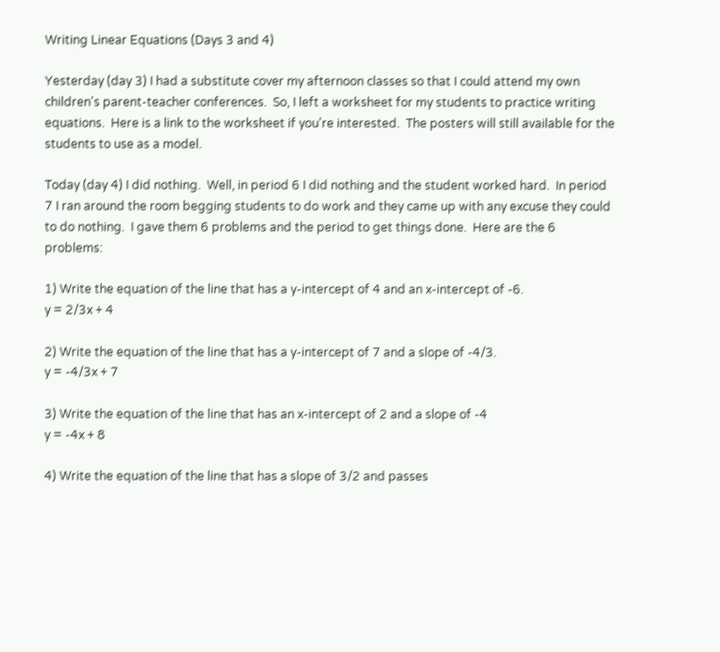Writing Linear Equations (Days 3 and 4)

Yesterday (day 3) I had a substitute cover my afternoon classes so that I could attend my own children's parent-teacher conferences.  So, I left a worksheet for my students to practice writing equations.  Here is a link to the worksheet if you're interested.  The posters will still available for the students to use as a model.

Today (day 4) I did nothing.  Well, in period 6 I did nothing and the student worked hard.  In period 7 I ran around the room begging students to do work and they came up with any excuse they could to do nothing.  I gave them 6 problems and the period to get things done.  Here are the 6 problems:

1) Write the equation of the line that has a y-intercept of 4 and an x-intercept of -6.
y = 2/3x + 4

2) Write the equation of the line that has a y-intercept of 7 and a slope of -4/3.
y = -4/3x + 7

3) Write the equation of the line that has an x-intercept of 2 and a slope of -4
y = -4x + 8

4) Write the equation of the line that has a slope of 3/2 and passes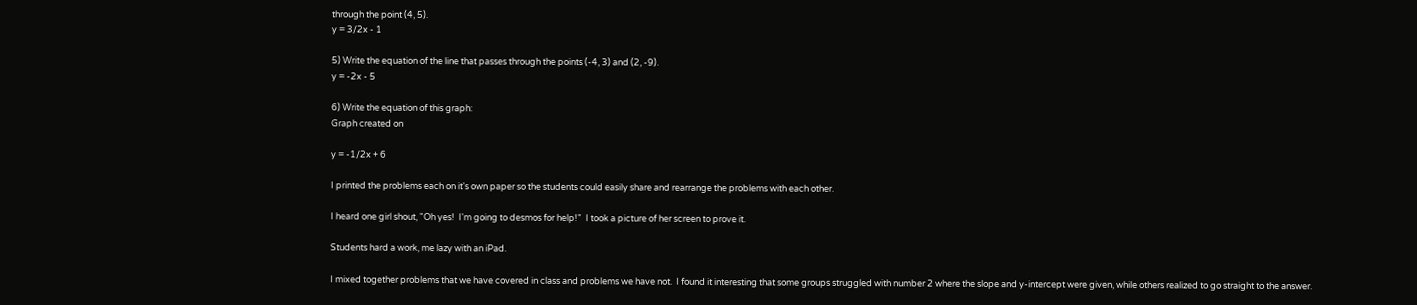through the point (4, 5).
y = 3/2x - 1

5) Write the equation of the line that passes through the points (-4, 3) and (2, -9).
y = -2x - 5

6) Write the equation of this graph:
Graph created on

y = -1/2x + 6

I printed the problems each on it's own paper so the students could easily share and rearrange the problems with each other.

I heard one girl shout, "Oh yes!  I'm going to desmos for help!"  I took a picture of her screen to prove it.

Students hard a work, me lazy with an iPad.

I mixed together problems that we have covered in class and problems we have not.  I found it interesting that some groups struggled with number 2 where the slope and y-intercept were given, while others realized to go straight to the answer.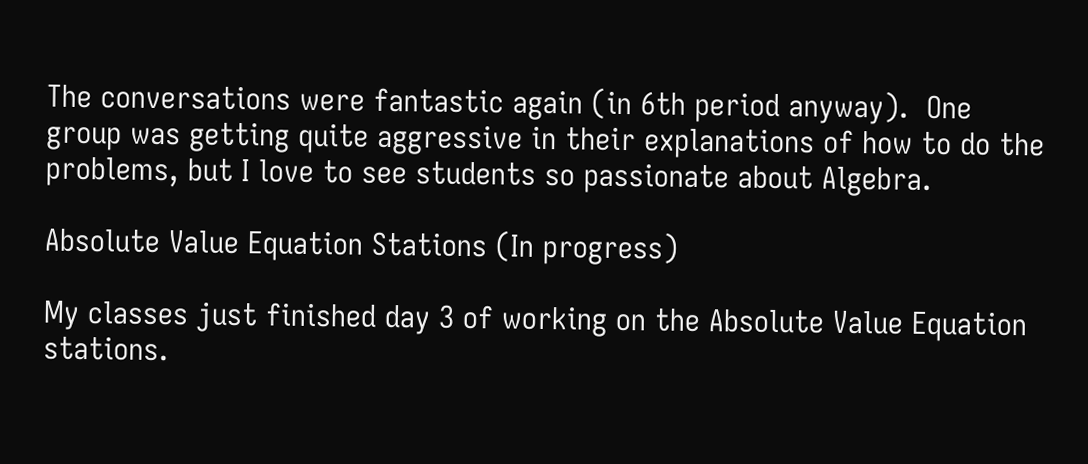The conversations were fantastic again (in 6th period anyway).  One group was getting quite aggressive in their explanations of how to do the problems, but I love to see students so passionate about Algebra.

Absolute Value Equation Stations (In progress)

My classes just finished day 3 of working on the Absolute Value Equation stations.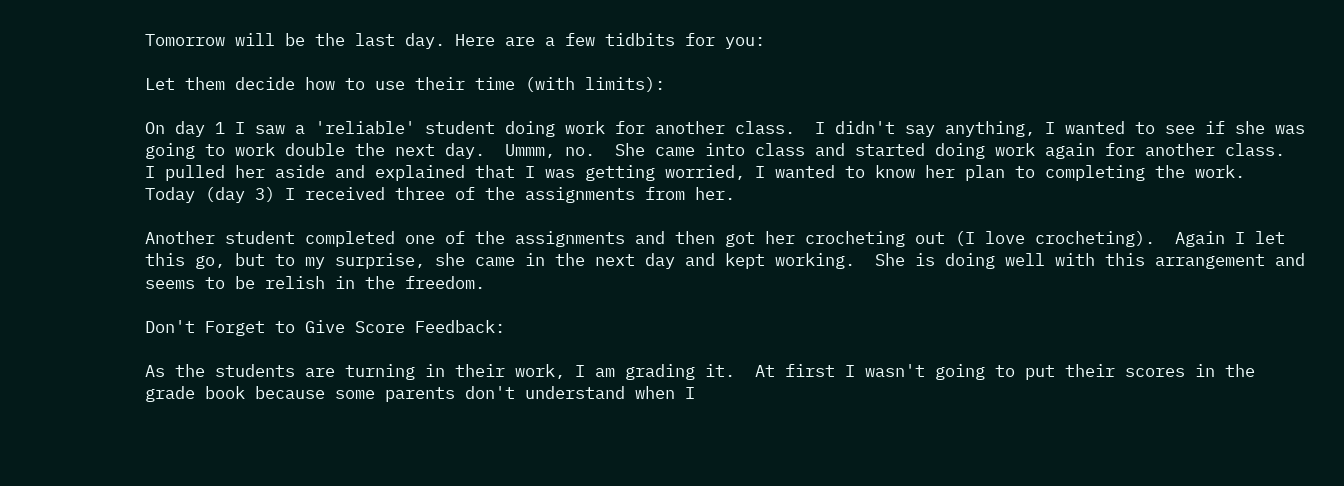Tomorrow will be the last day. Here are a few tidbits for you:

Let them decide how to use their time (with limits):

On day 1 I saw a 'reliable' student doing work for another class.  I didn't say anything, I wanted to see if she was going to work double the next day.  Ummm, no.  She came into class and started doing work again for another class.  I pulled her aside and explained that I was getting worried, I wanted to know her plan to completing the work.  Today (day 3) I received three of the assignments from her.

Another student completed one of the assignments and then got her crocheting out (I love crocheting).  Again I let this go, but to my surprise, she came in the next day and kept working.  She is doing well with this arrangement and seems to be relish in the freedom.

Don't Forget to Give Score Feedback:

As the students are turning in their work, I am grading it.  At first I wasn't going to put their scores in the grade book because some parents don't understand when I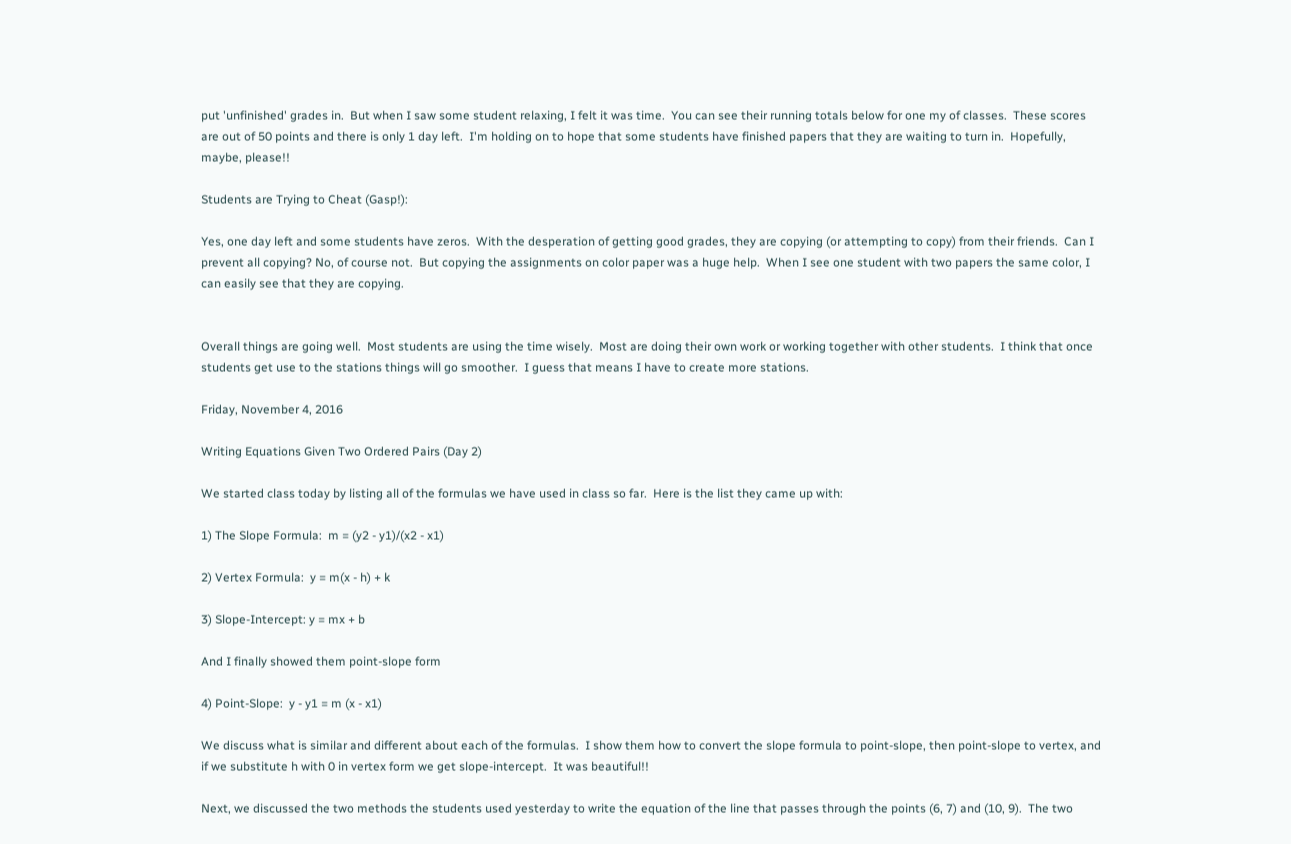put 'unfinished' grades in.  But when I saw some student relaxing, I felt it was time.  You can see their running totals below for one my of classes.  These scores are out of 50 points and there is only 1 day left.  I'm holding on to hope that some students have finished papers that they are waiting to turn in.  Hopefully, maybe, please!!

Students are Trying to Cheat (Gasp!):

Yes, one day left and some students have zeros.  With the desperation of getting good grades, they are copying (or attempting to copy) from their friends.  Can I prevent all copying? No, of course not.  But copying the assignments on color paper was a huge help.  When I see one student with two papers the same color, I can easily see that they are copying.


Overall things are going well.  Most students are using the time wisely.  Most are doing their own work or working together with other students.  I think that once students get use to the stations things will go smoother.  I guess that means I have to create more stations.

Friday, November 4, 2016

Writing Equations Given Two Ordered Pairs (Day 2)

We started class today by listing all of the formulas we have used in class so far.  Here is the list they came up with:

1) The Slope Formula:  m = (y2 - y1)/(x2 - x1)

2) Vertex Formula:  y = m(x - h) + k

3) Slope-Intercept: y = mx + b

And I finally showed them point-slope form

4) Point-Slope:  y - y1 = m (x - x1)

We discuss what is similar and different about each of the formulas.  I show them how to convert the slope formula to point-slope, then point-slope to vertex, and if we substitute h with 0 in vertex form we get slope-intercept.  It was beautiful!!

Next, we discussed the two methods the students used yesterday to write the equation of the line that passes through the points (6, 7) and (10, 9).  The two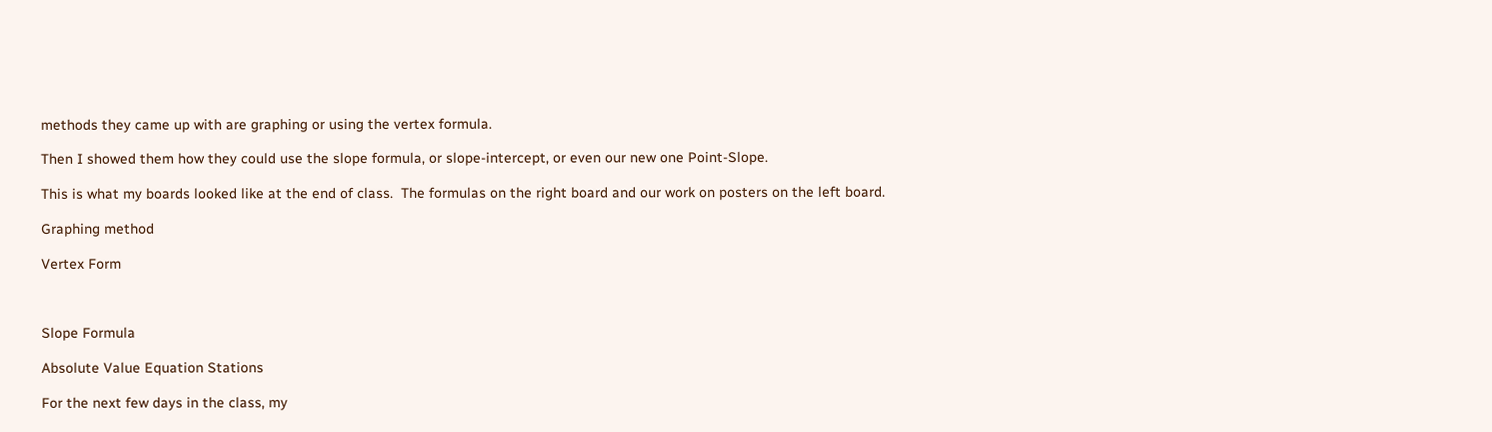methods they came up with are graphing or using the vertex formula.

Then I showed them how they could use the slope formula, or slope-intercept, or even our new one Point-Slope.

This is what my boards looked like at the end of class.  The formulas on the right board and our work on posters on the left board.

Graphing method

Vertex Form



Slope Formula

Absolute Value Equation Stations

For the next few days in the class, my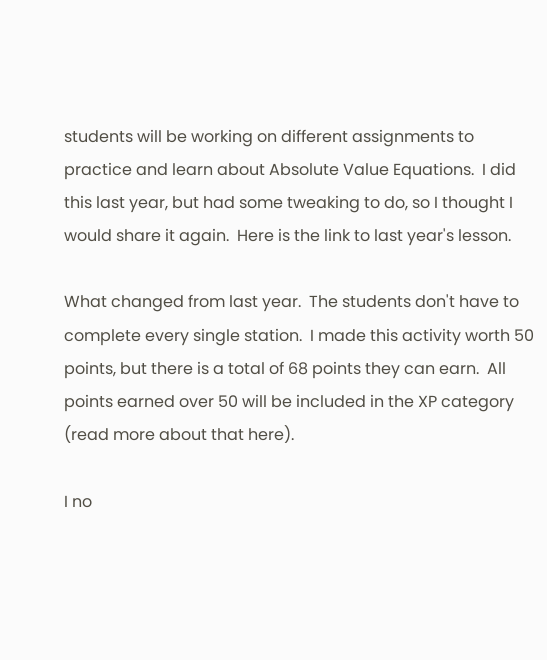students will be working on different assignments to practice and learn about Absolute Value Equations.  I did this last year, but had some tweaking to do, so I thought I would share it again.  Here is the link to last year's lesson.

What changed from last year.  The students don't have to complete every single station.  I made this activity worth 50 points, but there is a total of 68 points they can earn.  All points earned over 50 will be included in the XP category (read more about that here).

I no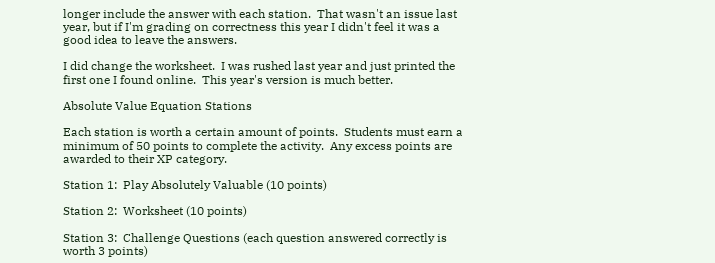longer include the answer with each station.  That wasn't an issue last year, but if I'm grading on correctness this year I didn't feel it was a good idea to leave the answers.

I did change the worksheet.  I was rushed last year and just printed the first one I found online.  This year's version is much better.

Absolute Value Equation Stations

Each station is worth a certain amount of points.  Students must earn a minimum of 50 points to complete the activity.  Any excess points are awarded to their XP category.

Station 1:  Play Absolutely Valuable (10 points)

Station 2:  Worksheet (10 points)

Station 3:  Challenge Questions (each question answered correctly is worth 3 points)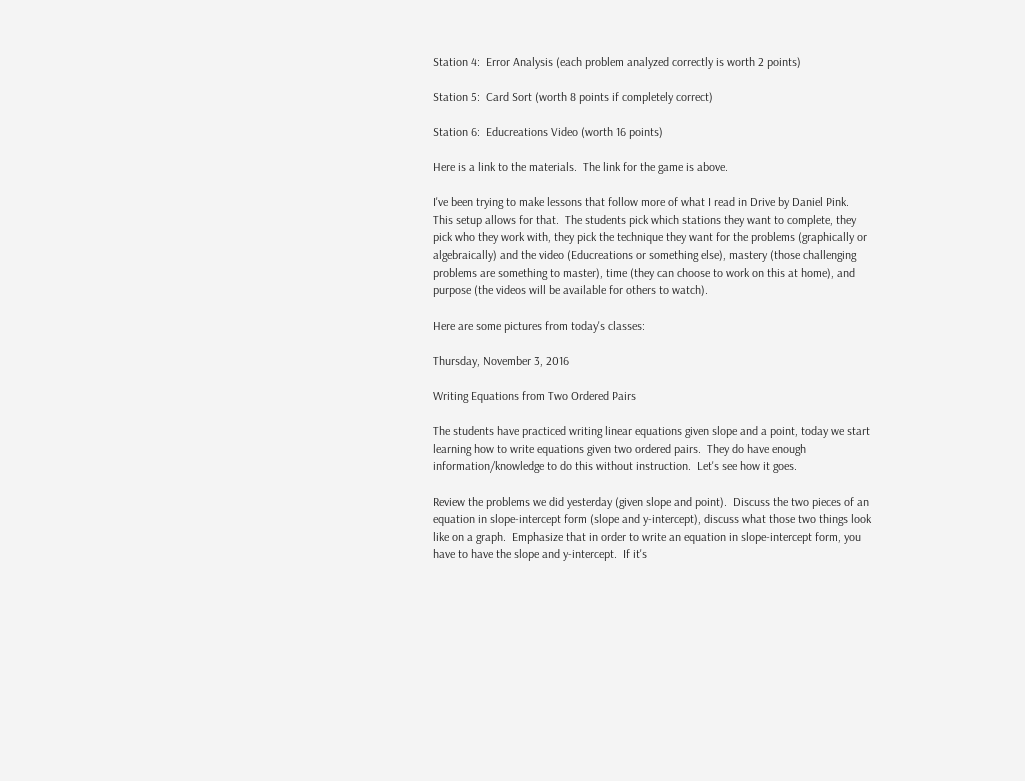Station 4:  Error Analysis (each problem analyzed correctly is worth 2 points)

Station 5:  Card Sort (worth 8 points if completely correct)

Station 6:  Educreations Video (worth 16 points)

Here is a link to the materials.  The link for the game is above.

I've been trying to make lessons that follow more of what I read in Drive by Daniel Pink.  This setup allows for that.  The students pick which stations they want to complete, they pick who they work with, they pick the technique they want for the problems (graphically or algebraically) and the video (Educreations or something else), mastery (those challenging problems are something to master), time (they can choose to work on this at home), and purpose (the videos will be available for others to watch).

Here are some pictures from today's classes:

Thursday, November 3, 2016

Writing Equations from Two Ordered Pairs

The students have practiced writing linear equations given slope and a point, today we start learning how to write equations given two ordered pairs.  They do have enough information/knowledge to do this without instruction.  Let's see how it goes.

Review the problems we did yesterday (given slope and point).  Discuss the two pieces of an equation in slope-intercept form (slope and y-intercept), discuss what those two things look like on a graph.  Emphasize that in order to write an equation in slope-intercept form, you have to have the slope and y-intercept.  If it's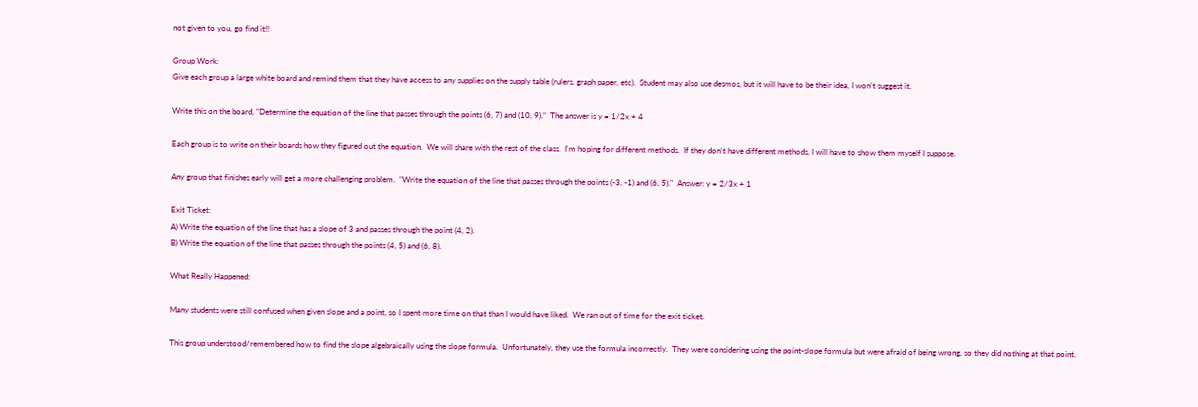not given to you, go find it!!

Group Work:
Give each group a large white board and remind them that they have access to any supplies on the supply table (rulers, graph paper, etc).  Student may also use desmos, but it will have to be their idea, I won't suggest it.

Write this on the board, "Determine the equation of the line that passes through the points (6, 7) and (10, 9)."  The answer is y = 1/2x + 4

Each group is to write on their boards how they figured out the equation.  We will share with the rest of the class.  I'm hoping for different methods.  If they don't have different methods, I will have to show them myself I suppose.

Any group that finishes early will get a more challenging problem.  "Write the equation of the line that passes through the points (-3, -1) and (6, 5)."  Answer: y = 2/3x + 1

Exit Ticket:
A) Write the equation of the line that has a slope of 3 and passes through the point (4, 2).
B) Write the equation of the line that passes through the points (4, 5) and (6, 8).

What Really Happened:

Many students were still confused when given slope and a point, so I spent more time on that than I would have liked.  We ran out of time for the exit ticket.

This group understood/remembered how to find the slope algebraically using the slope formula.  Unfortunately, they use the formula incorrectly.  They were considering using the point-slope formula but were afraid of being wrong, so they did nothing at that point.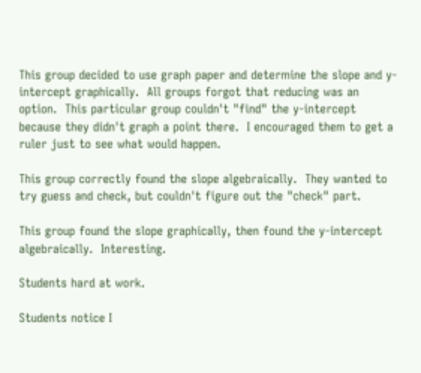This group decided to use graph paper and determine the slope and y-intercept graphically.  All groups forgot that reducing was an option.  This particular group couldn't "find" the y-intercept because they didn't graph a point there.  I encouraged them to get a ruler just to see what would happen.

This group correctly found the slope algebraically.  They wanted to try guess and check, but couldn't figure out the "check" part.

This group found the slope graphically, then found the y-intercept algebraically.  Interesting.

Students hard at work.

Students notice I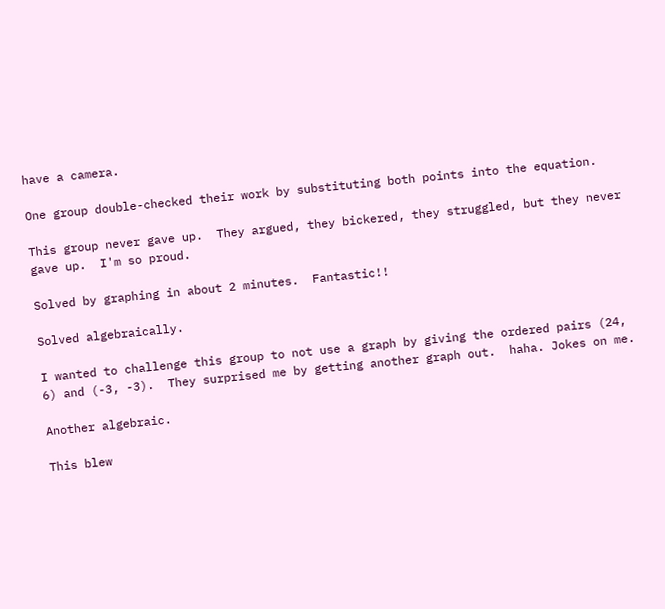have a camera.

One group double-checked their work by substituting both points into the equation.

This group never gave up.  They argued, they bickered, they struggled, but they never gave up.  I'm so proud.

Solved by graphing in about 2 minutes.  Fantastic!!

Solved algebraically.

I wanted to challenge this group to not use a graph by giving the ordered pairs (24, 6) and (-3, -3).  They surprised me by getting another graph out.  haha. Jokes on me.

Another algebraic.

This blew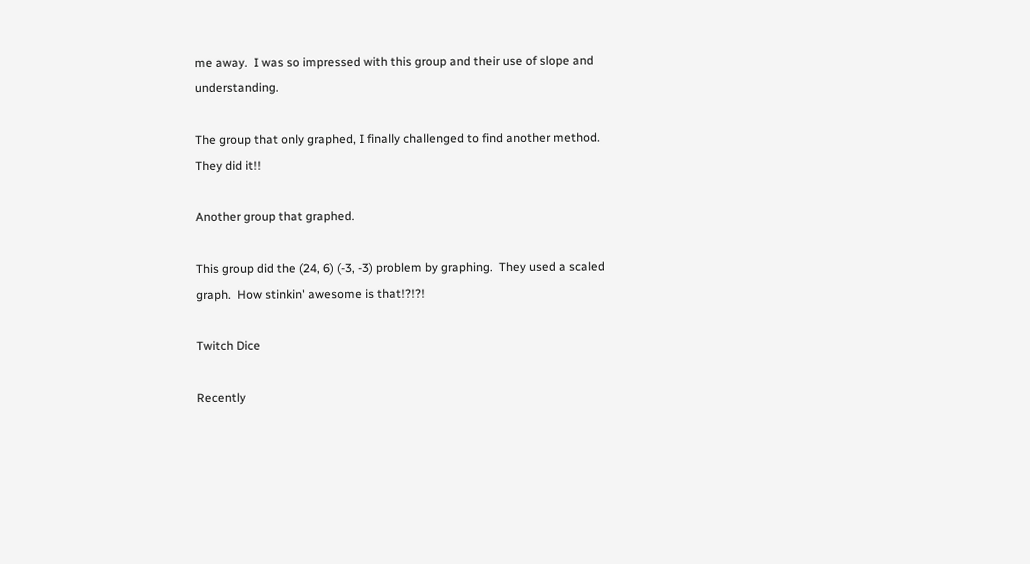me away.  I was so impressed with this group and their use of slope and understanding.

The group that only graphed, I finally challenged to find another method.  They did it!!

Another group that graphed.

This group did the (24, 6) (-3, -3) problem by graphing.  They used a scaled graph.  How stinkin' awesome is that!?!?!

Twitch Dice

Recently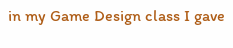in my Game Design class I gave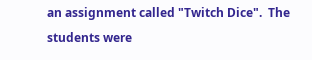an assignment called "Twitch Dice".  The students were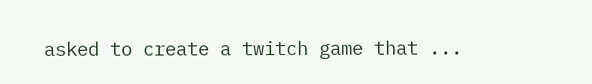asked to create a twitch game that ...